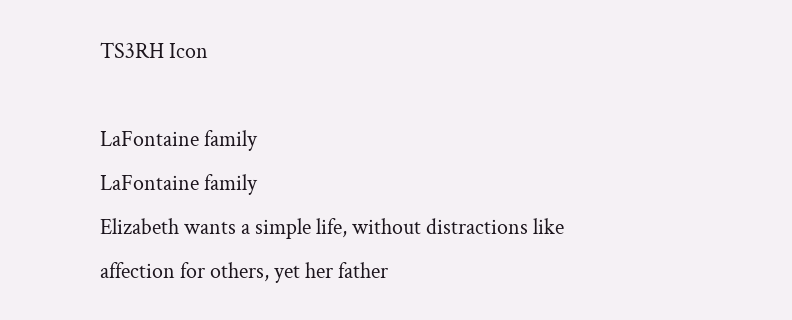TS3RH Icon

LaFontaine family
LaFontaine family
Elizabeth wants a simple life, without distractions like affection for others, yet her father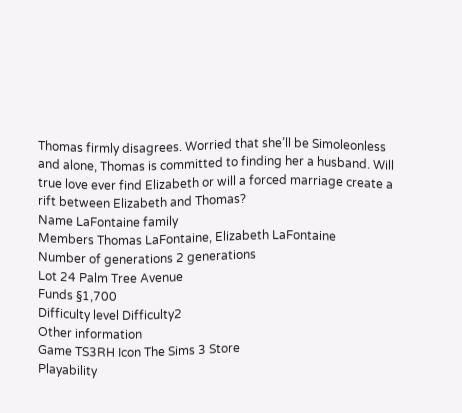Thomas firmly disagrees. Worried that she’ll be Simoleonless and alone, Thomas is committed to finding her a husband. Will true love ever find Elizabeth or will a forced marriage create a rift between Elizabeth and Thomas?
Name LaFontaine family
Members Thomas LaFontaine, Elizabeth LaFontaine
Number of generations 2 generations
Lot 24 Palm Tree Avenue
Funds §1,700
Difficulty level Difficulty2
Other information
Game TS3RH Icon The Sims 3 Store
Playability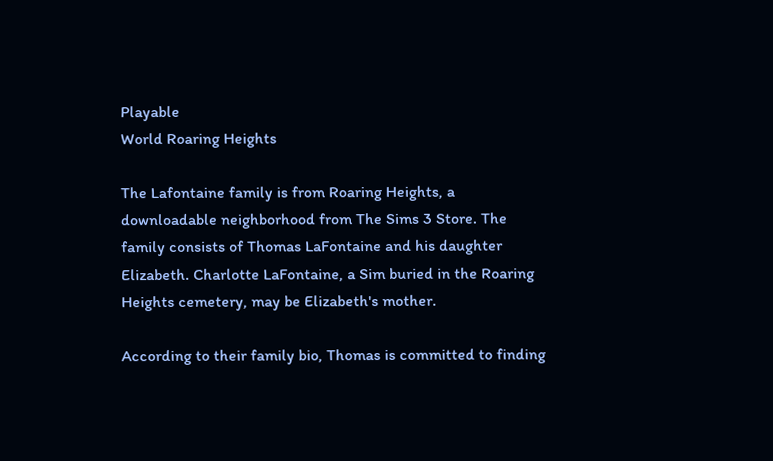Playable
World Roaring Heights

The Lafontaine family is from Roaring Heights, a downloadable neighborhood from The Sims 3 Store. The family consists of Thomas LaFontaine and his daughter Elizabeth. Charlotte LaFontaine, a Sim buried in the Roaring Heights cemetery, may be Elizabeth's mother.

According to their family bio, Thomas is committed to finding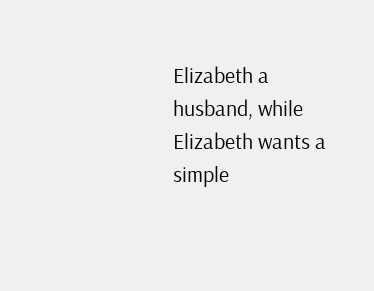Elizabeth a husband, while Elizabeth wants a simple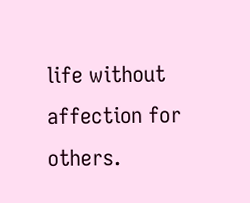life without affection for others.